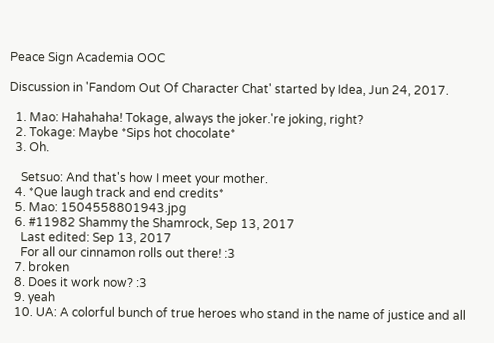Peace Sign Academia OOC

Discussion in 'Fandom Out Of Character Chat' started by Idea, Jun 24, 2017.

  1. Mao: Hahahaha! Tokage, always the joker.'re joking, right?
  2. Tokage: Maybe *Sips hot chocolate*
  3. Oh.

    Setsuo: And that's how I meet your mother.
  4. *Que laugh track and end credits*
  5. Mao: 1504558801943.jpg
  6. #11982 Shammy the Shamrock, Sep 13, 2017
    Last edited: Sep 13, 2017
    For all our cinnamon rolls out there! :3
  7. broken
  8. Does it work now? :3
  9. yeah
  10. UA: A colorful bunch of true heroes who stand in the name of justice and all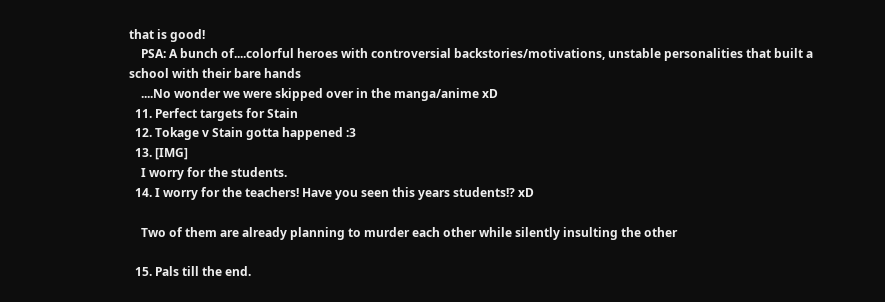that is good!
    PSA: A bunch of....colorful heroes with controversial backstories/motivations, unstable personalities that built a school with their bare hands
    ....No wonder we were skipped over in the manga/anime xD
  11. Perfect targets for Stain
  12. Tokage v Stain gotta happened :3
  13. [IMG]
    I worry for the students.
  14. I worry for the teachers! Have you seen this years students!? xD

    Two of them are already planning to murder each other while silently insulting the other

  15. Pals till the end.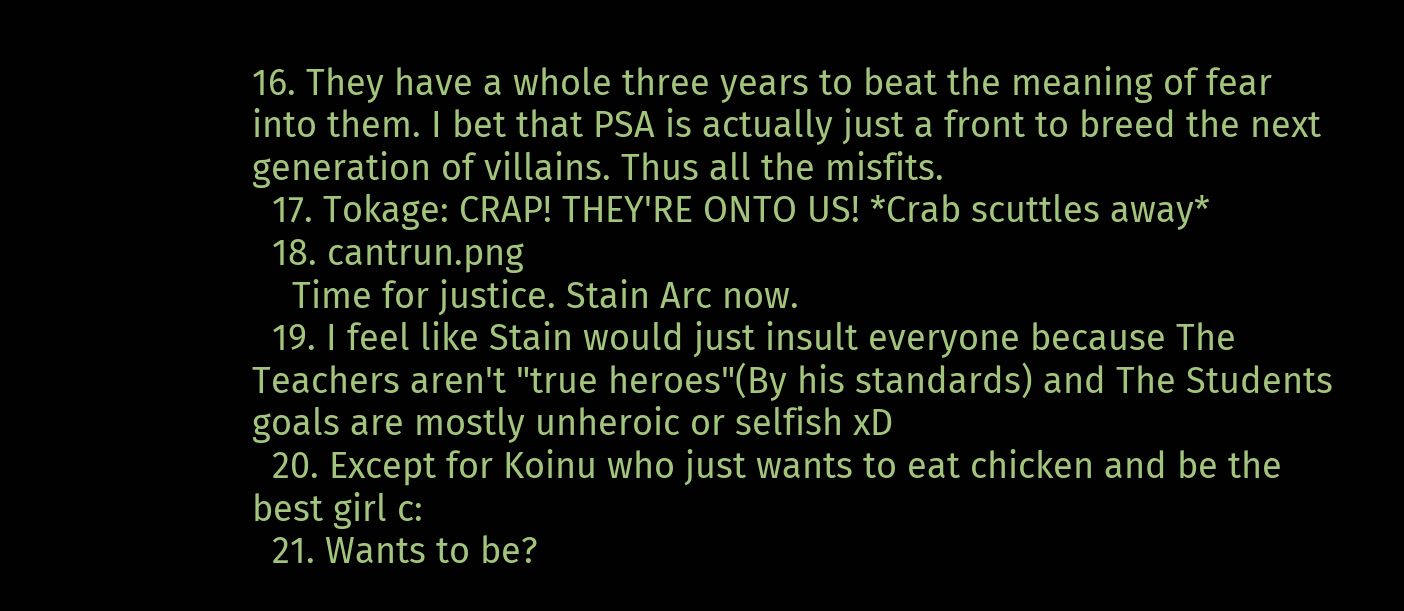16. They have a whole three years to beat the meaning of fear into them. I bet that PSA is actually just a front to breed the next generation of villains. Thus all the misfits.
  17. Tokage: CRAP! THEY'RE ONTO US! *Crab scuttles away*
  18. cantrun.png
    Time for justice. Stain Arc now.
  19. I feel like Stain would just insult everyone because The Teachers aren't "true heroes"(By his standards) and The Students goals are mostly unheroic or selfish xD
  20. Except for Koinu who just wants to eat chicken and be the best girl c:
  21. Wants to be?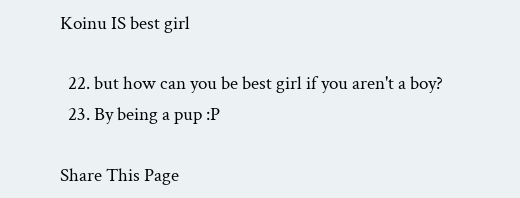Koinu IS best girl

  22. but how can you be best girl if you aren't a boy?
  23. By being a pup :P

Share This Page